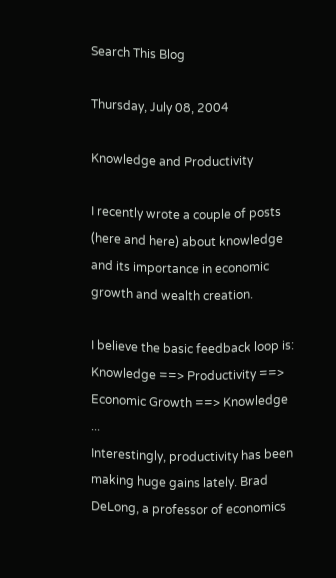Search This Blog

Thursday, July 08, 2004

Knowledge and Productivity

I recently wrote a couple of posts (here and here) about knowledge and its importance in economic growth and wealth creation.

I believe the basic feedback loop is:
Knowledge ==> Productivity ==> Economic Growth ==> Knowledge ...
Interestingly, productivity has been making huge gains lately. Brad DeLong, a professor of economics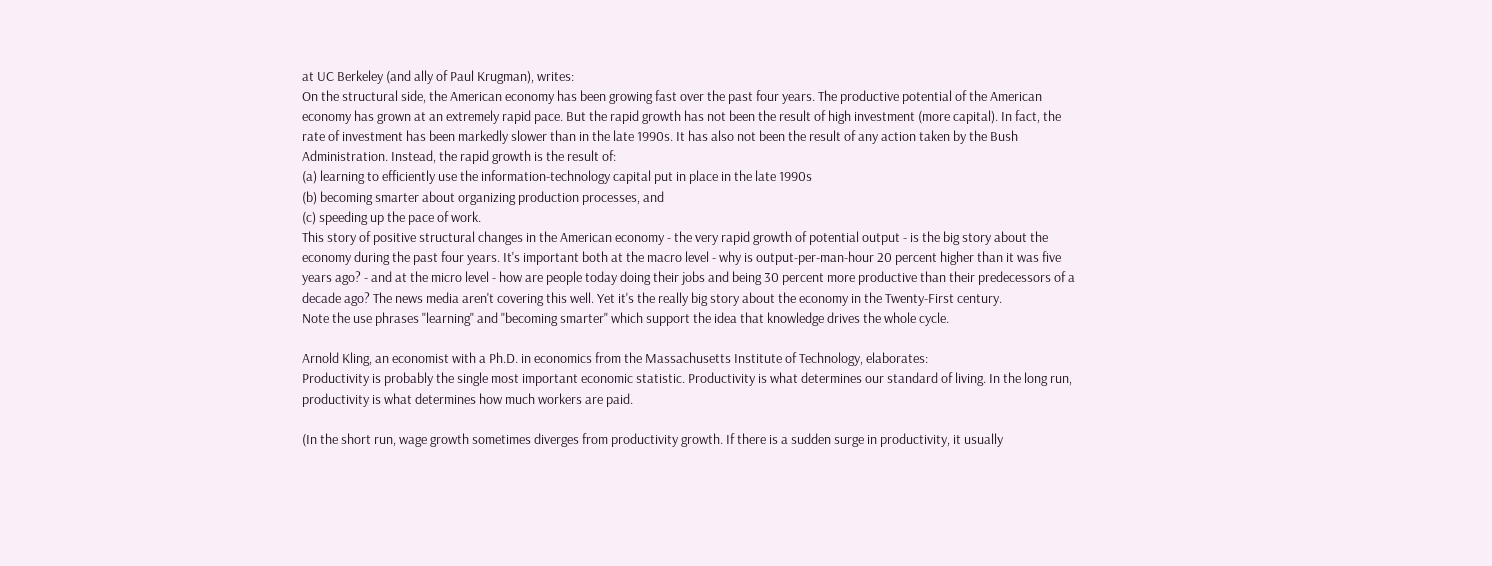at UC Berkeley (and ally of Paul Krugman), writes:
On the structural side, the American economy has been growing fast over the past four years. The productive potential of the American economy has grown at an extremely rapid pace. But the rapid growth has not been the result of high investment (more capital). In fact, the rate of investment has been markedly slower than in the late 1990s. It has also not been the result of any action taken by the Bush Administration. Instead, the rapid growth is the result of:
(a) learning to efficiently use the information-technology capital put in place in the late 1990s
(b) becoming smarter about organizing production processes, and
(c) speeding up the pace of work.
This story of positive structural changes in the American economy - the very rapid growth of potential output - is the big story about the economy during the past four years. It's important both at the macro level - why is output-per-man-hour 20 percent higher than it was five years ago? - and at the micro level - how are people today doing their jobs and being 30 percent more productive than their predecessors of a decade ago? The news media aren't covering this well. Yet it's the really big story about the economy in the Twenty-First century.
Note the use phrases "learning" and "becoming smarter" which support the idea that knowledge drives the whole cycle.

Arnold Kling, an economist with a Ph.D. in economics from the Massachusetts Institute of Technology, elaborates:
Productivity is probably the single most important economic statistic. Productivity is what determines our standard of living. In the long run, productivity is what determines how much workers are paid.

(In the short run, wage growth sometimes diverges from productivity growth. If there is a sudden surge in productivity, it usually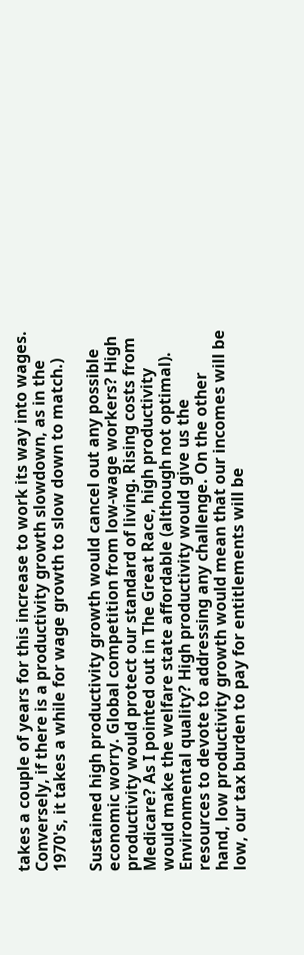takes a couple of years for this increase to work its way into wages. Conversely, if there is a productivity growth slowdown, as in the 1970's, it takes a while for wage growth to slow down to match.)

Sustained high productivity growth would cancel out any possible economic worry. Global competition from low-wage workers? High productivity would protect our standard of living. Rising costs from Medicare? As I pointed out in The Great Race, high productivity would make the welfare state affordable (although not optimal). Environmental quality? High productivity would give us the resources to devote to addressing any challenge. On the other hand, low productivity growth would mean that our incomes will be low, our tax burden to pay for entitlements will be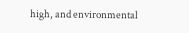high, and environmental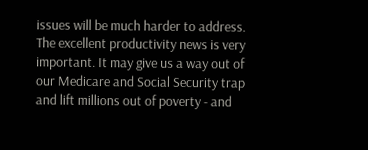issues will be much harder to address.
The excellent productivity news is very important. It may give us a way out of our Medicare and Social Security trap and lift millions out of poverty - and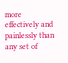more effectively and painlessly than any set of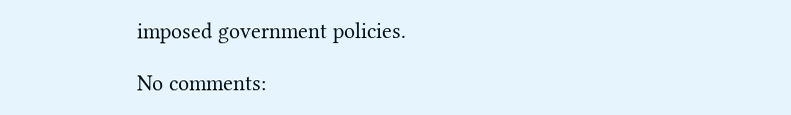imposed government policies.

No comments: